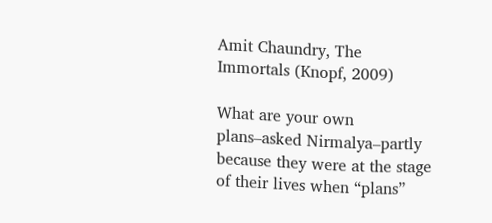Amit Chaundry, The Immortals (Knopf, 2009)

What are your own plans–asked Nirmalya–partly because they were at the stage of their lives when “plans”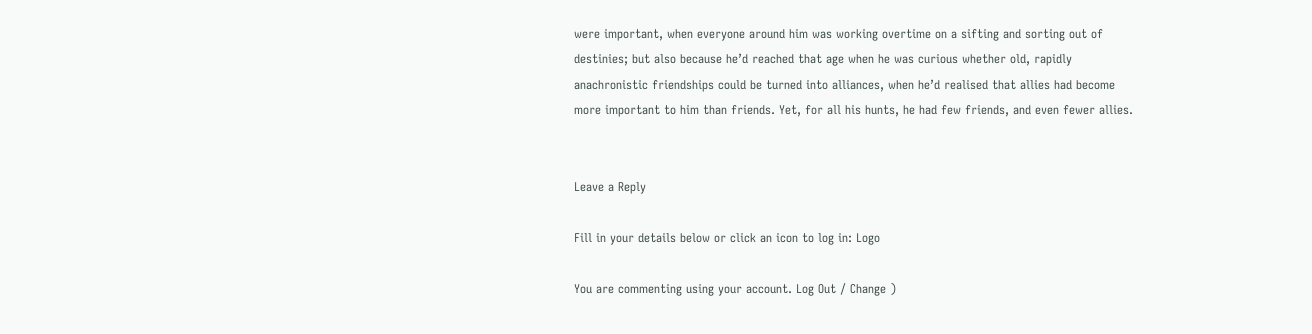were important, when everyone around him was working overtime on a sifting and sorting out of destinies; but also because he’d reached that age when he was curious whether old, rapidly anachronistic friendships could be turned into alliances, when he’d realised that allies had become more important to him than friends. Yet, for all his hunts, he had few friends, and even fewer allies.


Leave a Reply

Fill in your details below or click an icon to log in: Logo

You are commenting using your account. Log Out / Change )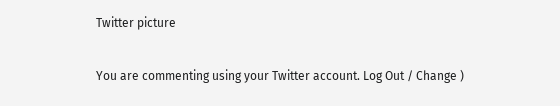Twitter picture

You are commenting using your Twitter account. Log Out / Change )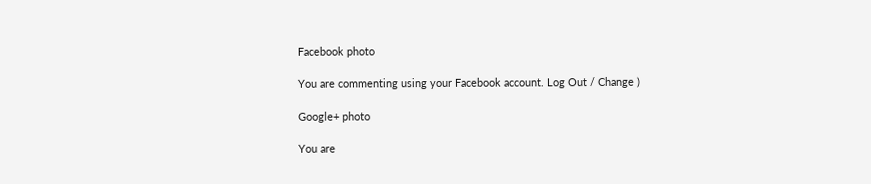Facebook photo

You are commenting using your Facebook account. Log Out / Change )

Google+ photo

You are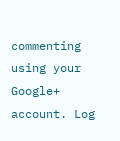commenting using your Google+ account. Log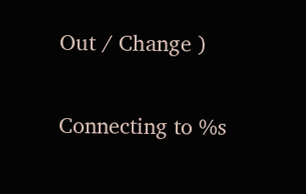Out / Change )

Connecting to %s